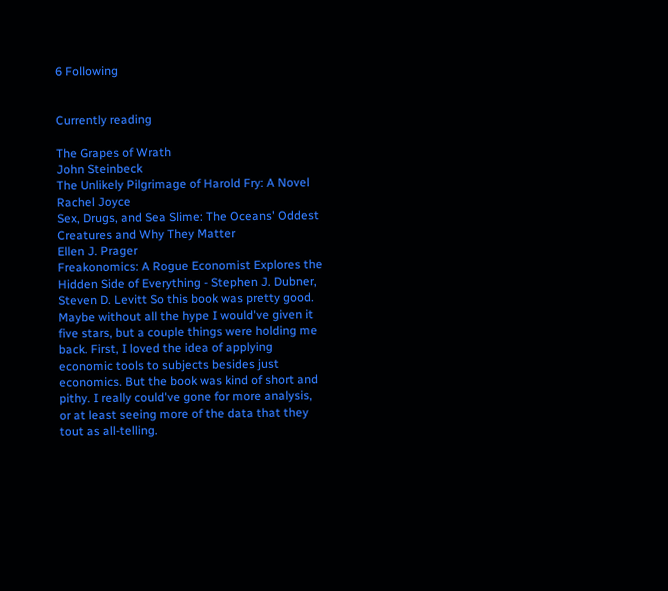6 Following


Currently reading

The Grapes of Wrath
John Steinbeck
The Unlikely Pilgrimage of Harold Fry: A Novel
Rachel Joyce
Sex, Drugs, and Sea Slime: The Oceans' Oddest Creatures and Why They Matter
Ellen J. Prager
Freakonomics: A Rogue Economist Explores the Hidden Side of Everything - Stephen J. Dubner, Steven D. Levitt So this book was pretty good. Maybe without all the hype I would've given it five stars, but a couple things were holding me back. First, I loved the idea of applying economic tools to subjects besides just economics. But the book was kind of short and pithy. I really could've gone for more analysis, or at least seeing more of the data that they tout as all-telling.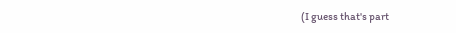(I guess that's part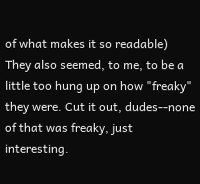of what makes it so readable) They also seemed, to me, to be a little too hung up on how "freaky" they were. Cut it out, dudes--none of that was freaky, just interesting.